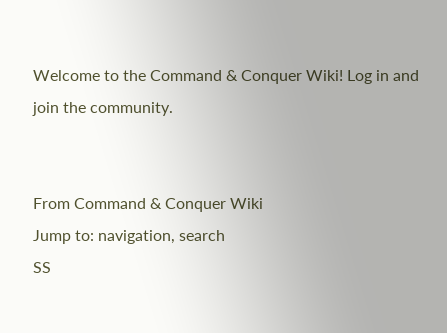Welcome to the Command & Conquer Wiki! Log in and join the community.


From Command & Conquer Wiki
Jump to: navigation, search
SS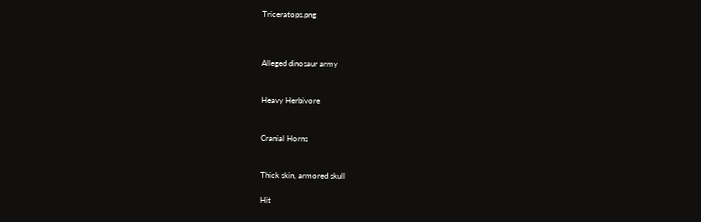Triceratops.png



Alleged dinosaur army


Heavy Herbivore


Cranial Horns


Thick skin, armored skull

Hit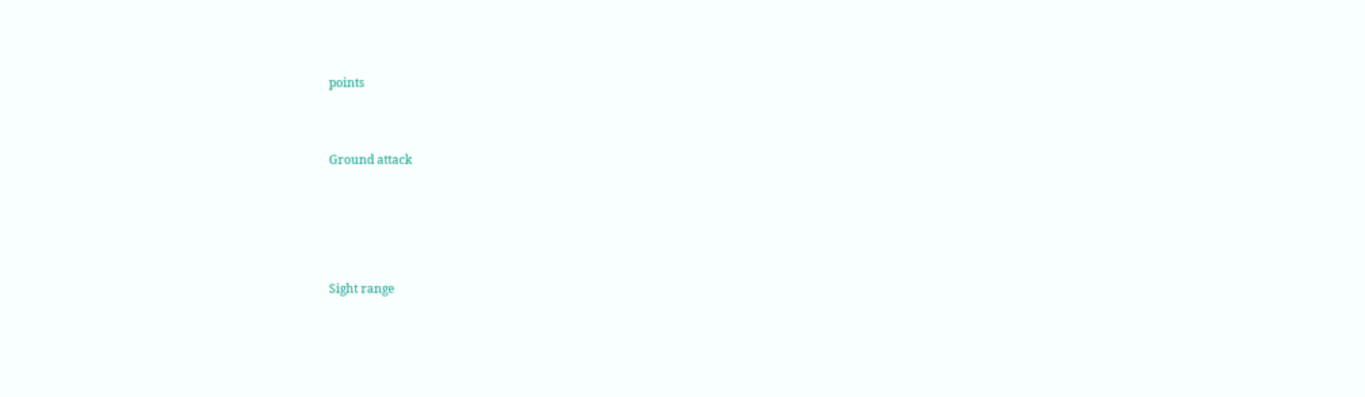points


Ground attack




Sight range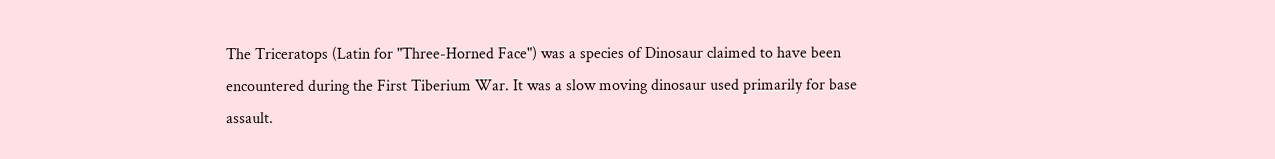The Triceratops (Latin for "Three-Horned Face") was a species of Dinosaur claimed to have been encountered during the First Tiberium War. It was a slow moving dinosaur used primarily for base assault.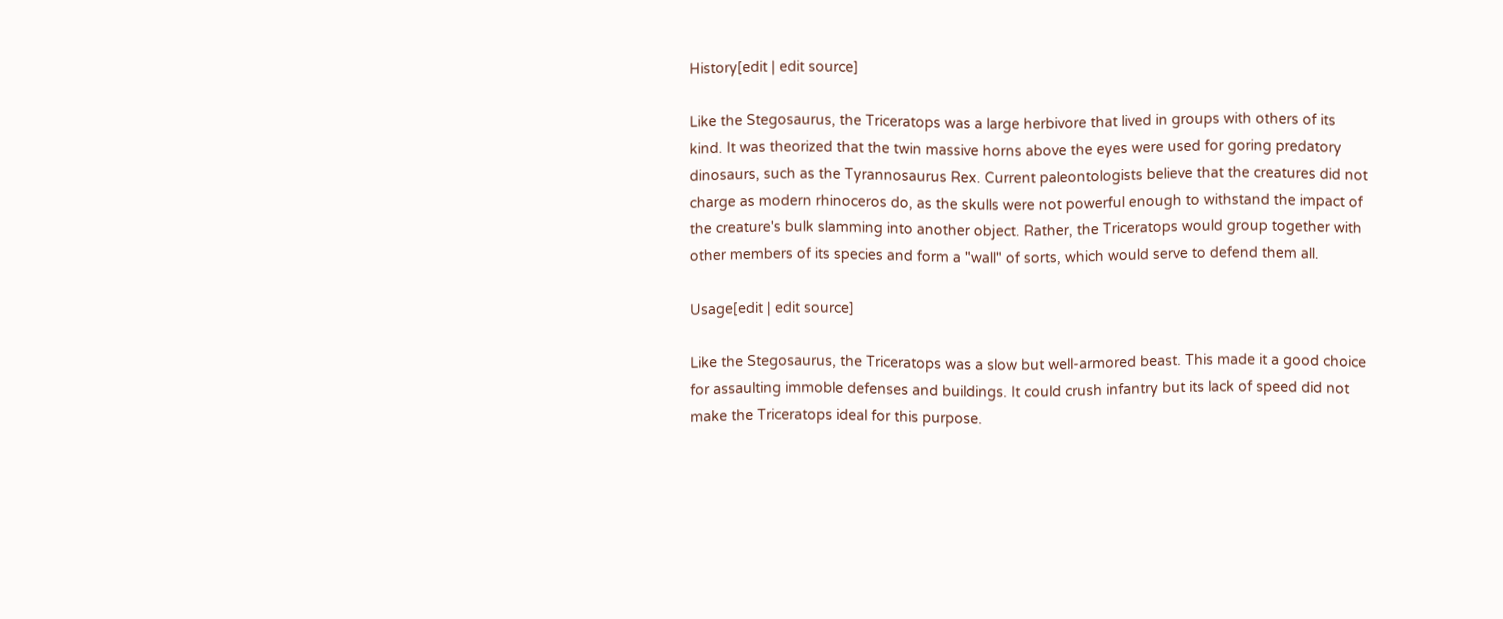History[edit | edit source]

Like the Stegosaurus, the Triceratops was a large herbivore that lived in groups with others of its kind. It was theorized that the twin massive horns above the eyes were used for goring predatory dinosaurs, such as the Tyrannosaurus Rex. Current paleontologists believe that the creatures did not charge as modern rhinoceros do, as the skulls were not powerful enough to withstand the impact of the creature's bulk slamming into another object. Rather, the Triceratops would group together with other members of its species and form a "wall" of sorts, which would serve to defend them all.

Usage[edit | edit source]

Like the Stegosaurus, the Triceratops was a slow but well-armored beast. This made it a good choice for assaulting immoble defenses and buildings. It could crush infantry but its lack of speed did not make the Triceratops ideal for this purpose.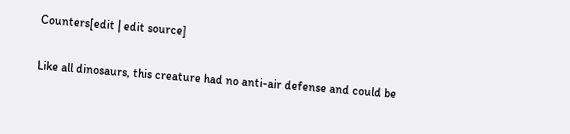Counters[edit | edit source]

Like all dinosaurs, this creature had no anti-air defense and could be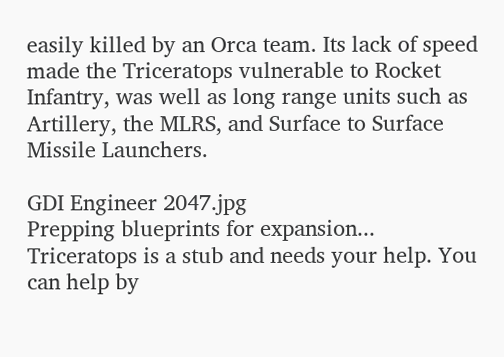easily killed by an Orca team. Its lack of speed made the Triceratops vulnerable to Rocket Infantry, was well as long range units such as Artillery, the MLRS, and Surface to Surface Missile Launchers.

GDI Engineer 2047.jpg
Prepping blueprints for expansion...
Triceratops is a stub and needs your help. You can help by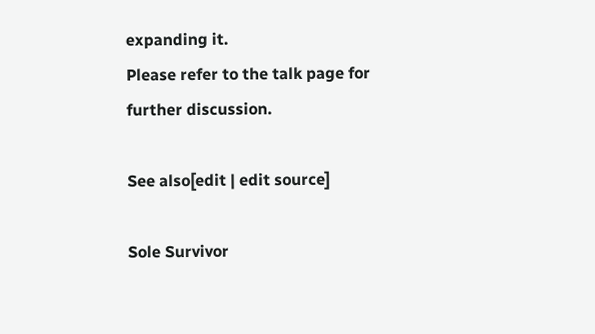expanding it.
Please refer to the talk page for further discussion.

See also[edit | edit source]

Sole Survivor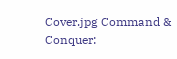Cover.jpg Command & Conquer: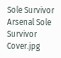Sole Survivor Arsenal Sole Survivor Cover.jpg